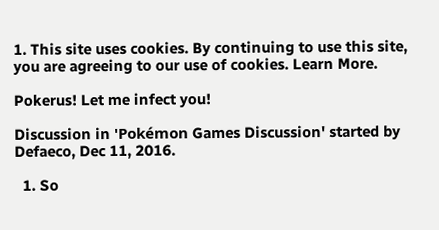1. This site uses cookies. By continuing to use this site, you are agreeing to our use of cookies. Learn More.

Pokerus! Let me infect you!

Discussion in 'Pokémon Games Discussion' started by Defaeco, Dec 11, 2016.

  1. So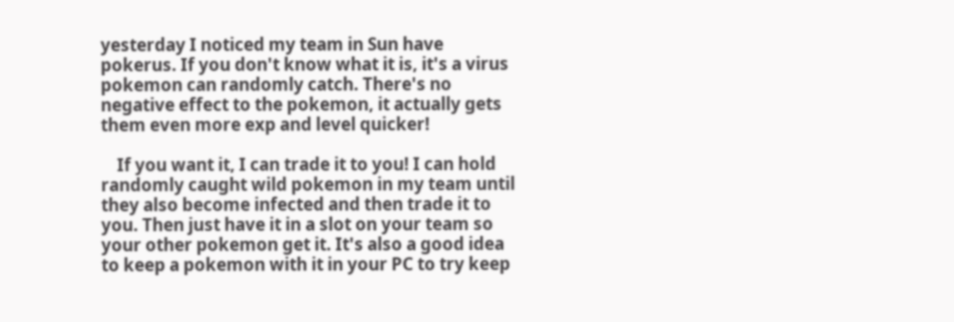yesterday I noticed my team in Sun have pokerus. If you don't know what it is, it's a virus pokemon can randomly catch. There's no negative effect to the pokemon, it actually gets them even more exp and level quicker!

    If you want it, I can trade it to you! I can hold randomly caught wild pokemon in my team until they also become infected and then trade it to you. Then just have it in a slot on your team so your other pokemon get it. It's also a good idea to keep a pokemon with it in your PC to try keep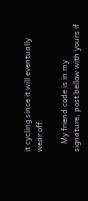it cycling since it will eventually wear off.

    My friend code is in my signature, post bellow with yours if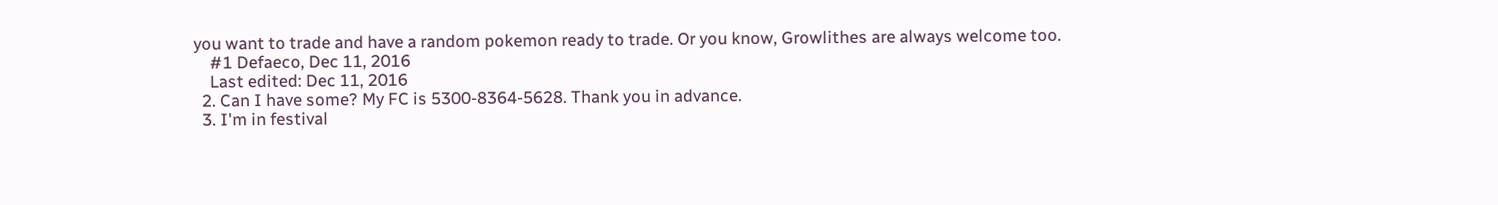you want to trade and have a random pokemon ready to trade. Or you know, Growlithes are always welcome too.
    #1 Defaeco, Dec 11, 2016
    Last edited: Dec 11, 2016
  2. Can I have some? My FC is 5300-8364-5628. Thank you in advance.
  3. I'm in festival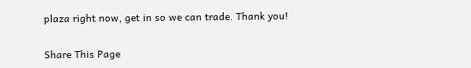plaza right now, get in so we can trade. Thank you!

Share This Page